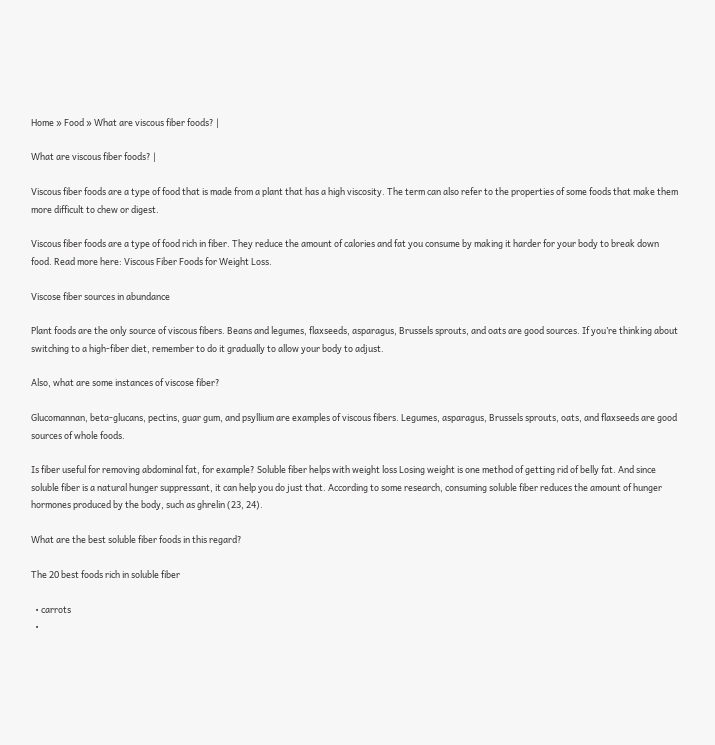Home » Food » What are viscous fiber foods? |

What are viscous fiber foods? |

Viscous fiber foods are a type of food that is made from a plant that has a high viscosity. The term can also refer to the properties of some foods that make them more difficult to chew or digest.

Viscous fiber foods are a type of food rich in fiber. They reduce the amount of calories and fat you consume by making it harder for your body to break down food. Read more here: Viscous Fiber Foods for Weight Loss.

Viscose fiber sources in abundance

Plant foods are the only source of viscous fibers. Beans and legumes, flaxseeds, asparagus, Brussels sprouts, and oats are good sources. If you’re thinking about switching to a high-fiber diet, remember to do it gradually to allow your body to adjust.

Also, what are some instances of viscose fiber?

Glucomannan, beta-glucans, pectins, guar gum, and psyllium are examples of viscous fibers. Legumes, asparagus, Brussels sprouts, oats, and flaxseeds are good sources of whole foods.

Is fiber useful for removing abdominal fat, for example? Soluble fiber helps with weight loss Losing weight is one method of getting rid of belly fat. And since soluble fiber is a natural hunger suppressant, it can help you do just that. According to some research, consuming soluble fiber reduces the amount of hunger hormones produced by the body, such as ghrelin (23, 24).

What are the best soluble fiber foods in this regard?

The 20 best foods rich in soluble fiber

  • carrots
  •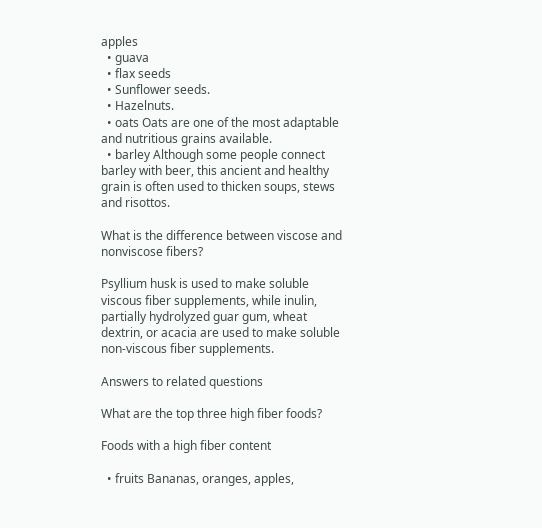apples
  • guava
  • flax seeds
  • Sunflower seeds.
  • Hazelnuts.
  • oats Oats are one of the most adaptable and nutritious grains available.
  • barley Although some people connect barley with beer, this ancient and healthy grain is often used to thicken soups, stews and risottos.

What is the difference between viscose and nonviscose fibers?

Psyllium husk is used to make soluble viscous fiber supplements, while inulin, partially hydrolyzed guar gum, wheat dextrin, or acacia are used to make soluble non-viscous fiber supplements.

Answers to related questions

What are the top three high fiber foods?

Foods with a high fiber content

  • fruits Bananas, oranges, apples,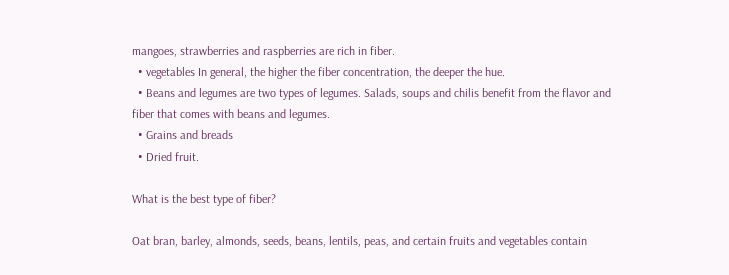mangoes, strawberries and raspberries are rich in fiber.
  • vegetables In general, the higher the fiber concentration, the deeper the hue.
  • Beans and legumes are two types of legumes. Salads, soups and chilis benefit from the flavor and fiber that comes with beans and legumes.
  • Grains and breads
  • Dried fruit.

What is the best type of fiber?

Oat bran, barley, almonds, seeds, beans, lentils, peas, and certain fruits and vegetables contain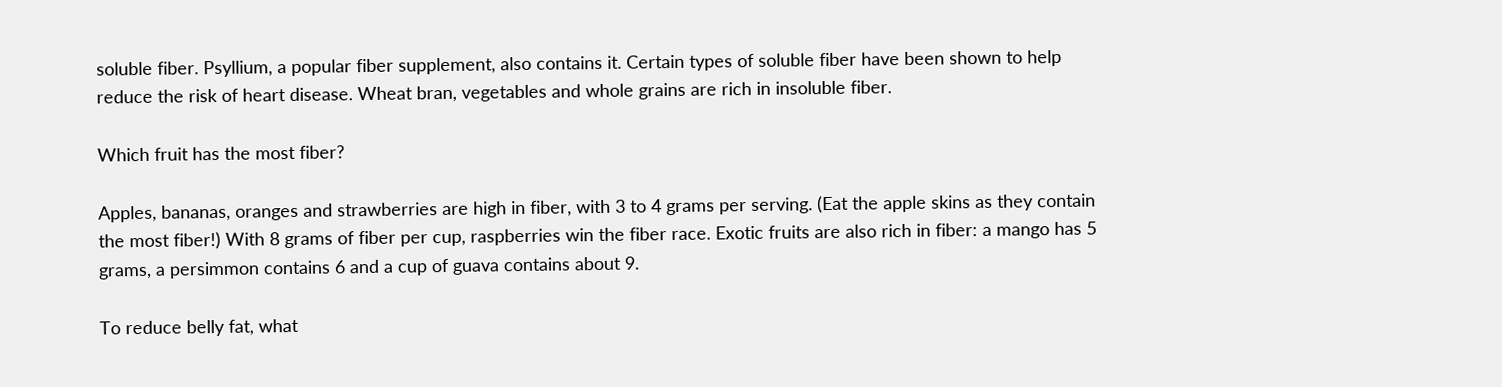soluble fiber. Psyllium, a popular fiber supplement, also contains it. Certain types of soluble fiber have been shown to help reduce the risk of heart disease. Wheat bran, vegetables and whole grains are rich in insoluble fiber.

Which fruit has the most fiber?

Apples, bananas, oranges and strawberries are high in fiber, with 3 to 4 grams per serving. (Eat the apple skins as they contain the most fiber!) With 8 grams of fiber per cup, raspberries win the fiber race. Exotic fruits are also rich in fiber: a mango has 5 grams, a persimmon contains 6 and a cup of guava contains about 9.

To reduce belly fat, what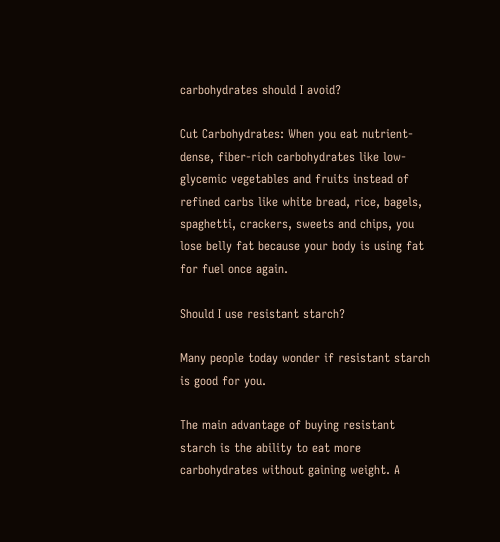carbohydrates should I avoid?

Cut Carbohydrates: When you eat nutrient-dense, fiber-rich carbohydrates like low-glycemic vegetables and fruits instead of refined carbs like white bread, rice, bagels, spaghetti, crackers, sweets and chips, you lose belly fat because your body is using fat for fuel once again.

Should I use resistant starch?

Many people today wonder if resistant starch is good for you.

The main advantage of buying resistant starch is the ability to eat more carbohydrates without gaining weight. A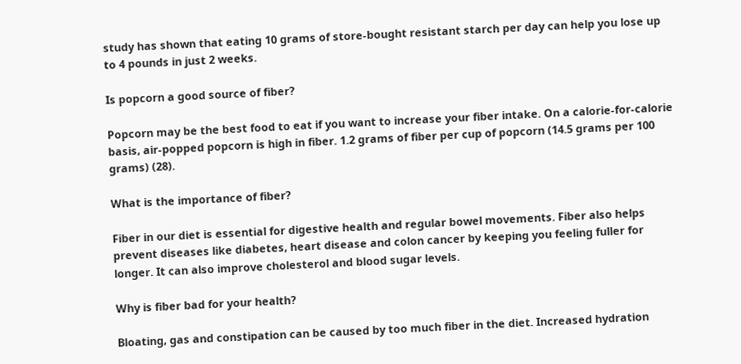study has shown that eating 10 grams of store-bought resistant starch per day can help you lose up to 4 pounds in just 2 weeks.

Is popcorn a good source of fiber?

Popcorn may be the best food to eat if you want to increase your fiber intake. On a calorie-for-calorie basis, air-popped popcorn is high in fiber. 1.2 grams of fiber per cup of popcorn (14.5 grams per 100 grams) (28).

What is the importance of fiber?

Fiber in our diet is essential for digestive health and regular bowel movements. Fiber also helps prevent diseases like diabetes, heart disease and colon cancer by keeping you feeling fuller for longer. It can also improve cholesterol and blood sugar levels.

Why is fiber bad for your health?

Bloating, gas and constipation can be caused by too much fiber in the diet. Increased hydration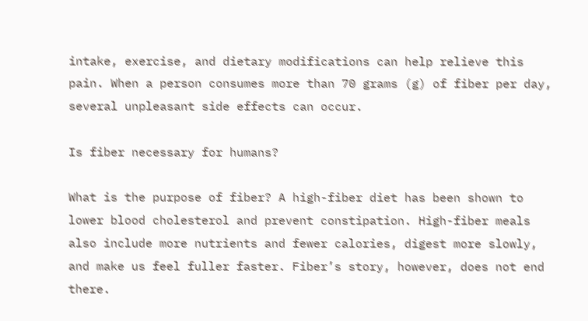intake, exercise, and dietary modifications can help relieve this pain. When a person consumes more than 70 grams (g) of fiber per day, several unpleasant side effects can occur.

Is fiber necessary for humans?

What is the purpose of fiber? A high-fiber diet has been shown to lower blood cholesterol and prevent constipation. High-fiber meals also include more nutrients and fewer calories, digest more slowly, and make us feel fuller faster. Fiber’s story, however, does not end there.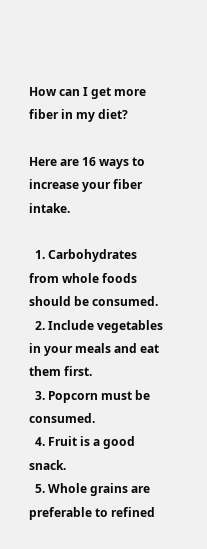How can I get more fiber in my diet?

Here are 16 ways to increase your fiber intake.

  1. Carbohydrates from whole foods should be consumed.
  2. Include vegetables in your meals and eat them first.
  3. Popcorn must be consumed.
  4. Fruit is a good snack.
  5. Whole grains are preferable to refined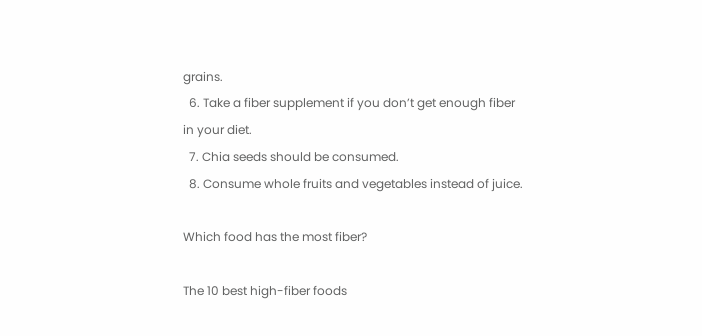grains.
  6. Take a fiber supplement if you don’t get enough fiber in your diet.
  7. Chia seeds should be consumed.
  8. Consume whole fruits and vegetables instead of juice.

Which food has the most fiber?

The 10 best high-fiber foods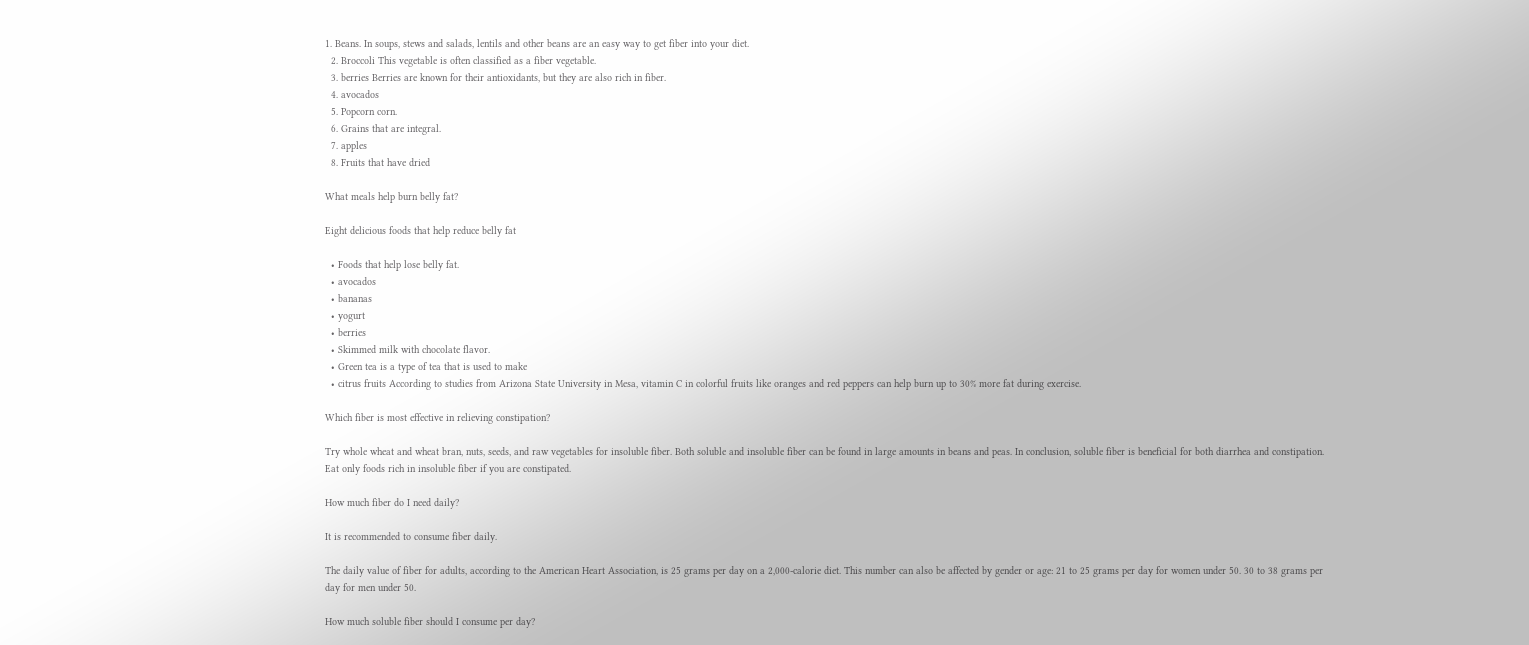1. Beans. In soups, stews and salads, lentils and other beans are an easy way to get fiber into your diet.
  2. Broccoli This vegetable is often classified as a fiber vegetable.
  3. berries Berries are known for their antioxidants, but they are also rich in fiber.
  4. avocados
  5. Popcorn corn.
  6. Grains that are integral.
  7. apples
  8. Fruits that have dried

What meals help burn belly fat?

Eight delicious foods that help reduce belly fat

  • Foods that help lose belly fat.
  • avocados
  • bananas
  • yogurt
  • berries
  • Skimmed milk with chocolate flavor.
  • Green tea is a type of tea that is used to make
  • citrus fruits According to studies from Arizona State University in Mesa, vitamin C in colorful fruits like oranges and red peppers can help burn up to 30% more fat during exercise.

Which fiber is most effective in relieving constipation?

Try whole wheat and wheat bran, nuts, seeds, and raw vegetables for insoluble fiber. Both soluble and insoluble fiber can be found in large amounts in beans and peas. In conclusion, soluble fiber is beneficial for both diarrhea and constipation. Eat only foods rich in insoluble fiber if you are constipated.

How much fiber do I need daily?

It is recommended to consume fiber daily.

The daily value of fiber for adults, according to the American Heart Association, is 25 grams per day on a 2,000-calorie diet. This number can also be affected by gender or age: 21 to 25 grams per day for women under 50. 30 to 38 grams per day for men under 50.

How much soluble fiber should I consume per day?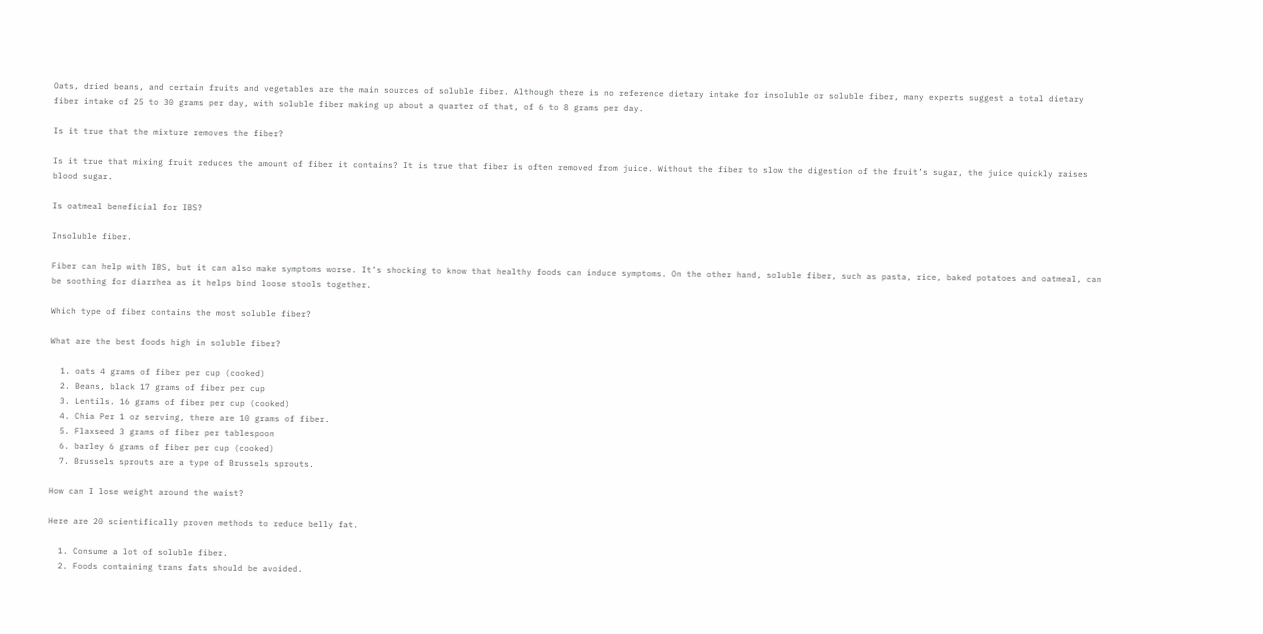Oats, dried beans, and certain fruits and vegetables are the main sources of soluble fiber. Although there is no reference dietary intake for insoluble or soluble fiber, many experts suggest a total dietary fiber intake of 25 to 30 grams per day, with soluble fiber making up about a quarter of that, of 6 to 8 grams per day.

Is it true that the mixture removes the fiber?

Is it true that mixing fruit reduces the amount of fiber it contains? It is true that fiber is often removed from juice. Without the fiber to slow the digestion of the fruit’s sugar, the juice quickly raises blood sugar.

Is oatmeal beneficial for IBS?

Insoluble fiber.

Fiber can help with IBS, but it can also make symptoms worse. It’s shocking to know that healthy foods can induce symptoms. On the other hand, soluble fiber, such as pasta, rice, baked potatoes and oatmeal, can be soothing for diarrhea as it helps bind loose stools together.

Which type of fiber contains the most soluble fiber?

What are the best foods high in soluble fiber?

  1. oats 4 grams of fiber per cup (cooked)
  2. Beans, black 17 grams of fiber per cup
  3. Lentils. 16 grams of fiber per cup (cooked)
  4. Chia Per 1 oz serving, there are 10 grams of fiber.
  5. Flaxseed 3 grams of fiber per tablespoon
  6. barley 6 grams of fiber per cup (cooked)
  7. Brussels sprouts are a type of Brussels sprouts.

How can I lose weight around the waist?

Here are 20 scientifically proven methods to reduce belly fat.

  1. Consume a lot of soluble fiber.
  2. Foods containing trans fats should be avoided.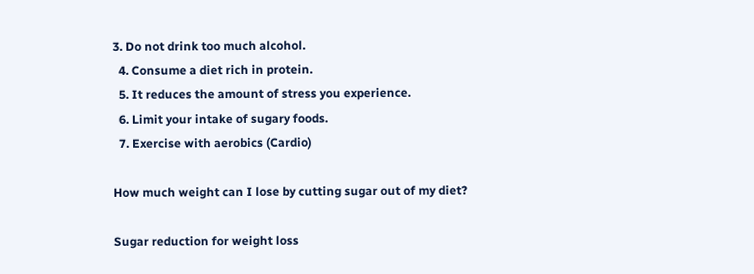3. Do not drink too much alcohol.
  4. Consume a diet rich in protein.
  5. It reduces the amount of stress you experience.
  6. Limit your intake of sugary foods.
  7. Exercise with aerobics (Cardio)

How much weight can I lose by cutting sugar out of my diet?

Sugar reduction for weight loss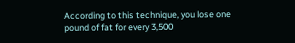According to this technique, you lose one pound of fat for every 3,500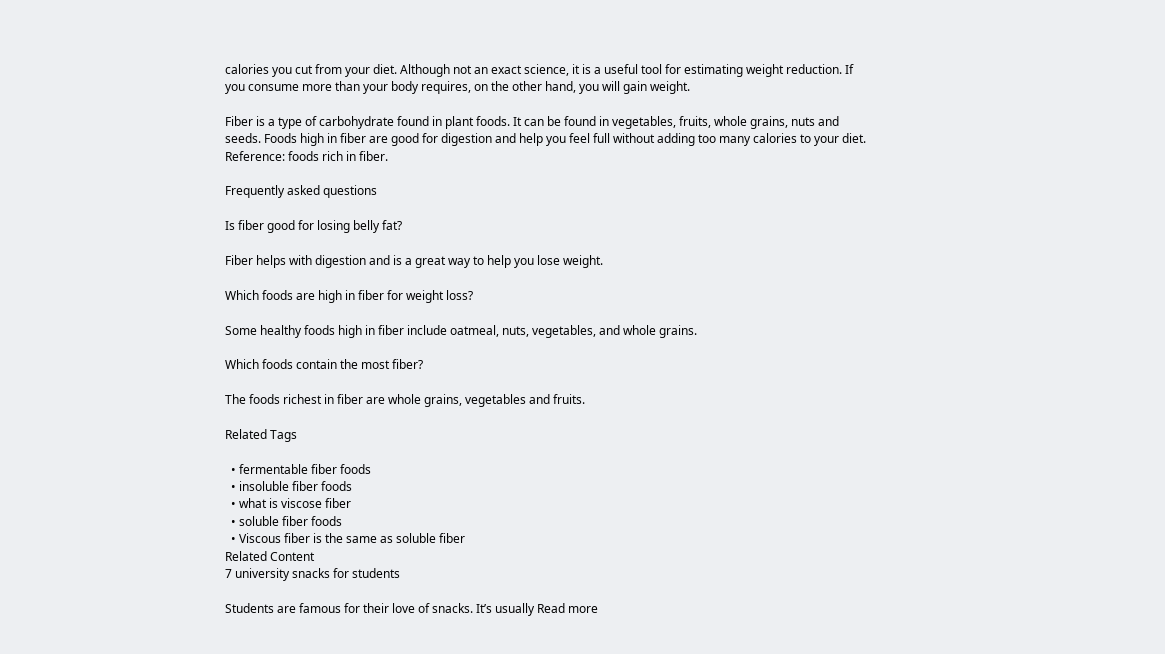calories you cut from your diet. Although not an exact science, it is a useful tool for estimating weight reduction. If you consume more than your body requires, on the other hand, you will gain weight.

Fiber is a type of carbohydrate found in plant foods. It can be found in vegetables, fruits, whole grains, nuts and seeds. Foods high in fiber are good for digestion and help you feel full without adding too many calories to your diet. Reference: foods rich in fiber.

Frequently asked questions

Is fiber good for losing belly fat?

Fiber helps with digestion and is a great way to help you lose weight.

Which foods are high in fiber for weight loss?

Some healthy foods high in fiber include oatmeal, nuts, vegetables, and whole grains.

Which foods contain the most fiber?

The foods richest in fiber are whole grains, vegetables and fruits.

Related Tags

  • fermentable fiber foods
  • insoluble fiber foods
  • what is viscose fiber
  • soluble fiber foods
  • Viscous fiber is the same as soluble fiber
Related Content
7 university snacks for students

Students are famous for their love of snacks. It’s usually Read more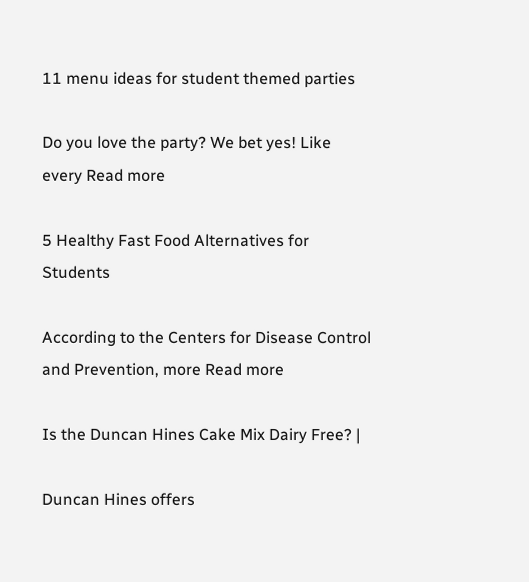11 menu ideas for student themed parties

Do you love the party? We bet yes! Like every Read more

5 Healthy Fast Food Alternatives for Students

According to the Centers for Disease Control and Prevention, more Read more

Is the Duncan Hines Cake Mix Dairy Free? |

Duncan Hines offers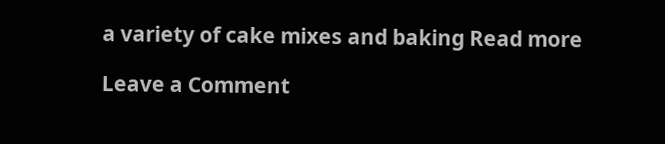a variety of cake mixes and baking Read more

Leave a Comment